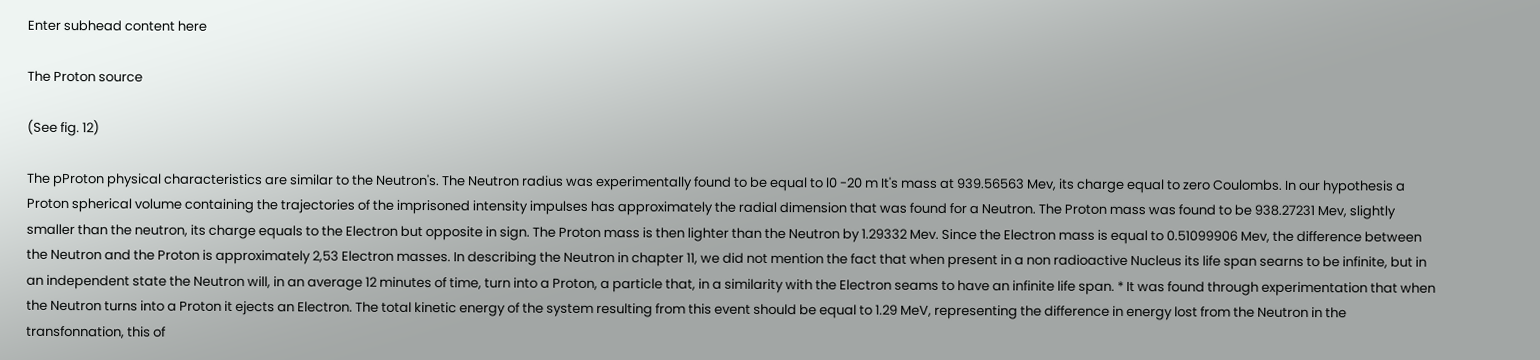Enter subhead content here

The Proton source

(See fig. 12)

The pProton physical characteristics are similar to the Neutron's. The Neutron radius was experimentally found to be equal to l0 -20 m It's mass at 939.56563 Mev, its charge equal to zero Coulombs. In our hypothesis a Proton spherical volume containing the trajectories of the imprisoned intensity impulses has approximately the radial dimension that was found for a Neutron. The Proton mass was found to be 938.27231 Mev, slightly smaller than the neutron, its charge equals to the Electron but opposite in sign. The Proton mass is then lighter than the Neutron by 1.29332 Mev. Since the Electron mass is equal to 0.51099906 Mev, the difference between the Neutron and the Proton is approximately 2,53 Electron masses. In describing the Neutron in chapter 11, we did not mention the fact that when present in a non radioactive Nucleus its life span searns to be infinite, but in an independent state the Neutron will, in an average 12 minutes of time, turn into a Proton, a particle that, in a similarity with the Electron seams to have an infinite life span. * It was found through experimentation that when the Neutron turns into a Proton it ejects an Electron. The total kinetic energy of the system resulting from this event should be equal to 1.29 MeV, representing the difference in energy lost from the Neutron in the transfonnation, this of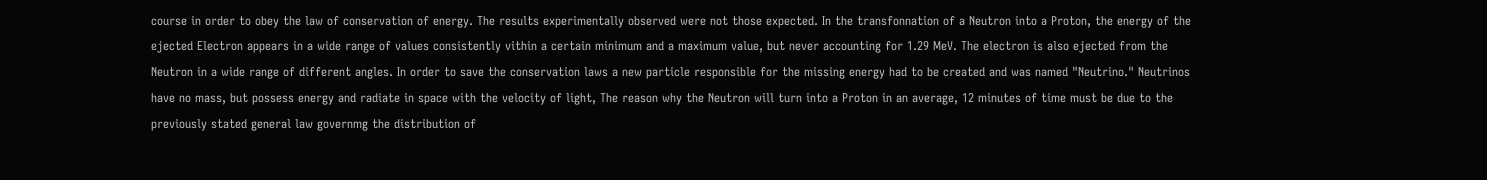course in order to obey the law of conservation of energy. The results experimentally observed were not those expected. In the transfonnation of a Neutron into a Proton, the energy of the ejected Electron appears in a wide range of values consistently vithin a certain minimum and a maximum value, but never accounting for 1.29 MeV. The electron is also ejected from the Neutron in a wide range of different angles. In order to save the conservation laws a new particle responsible for the missing energy had to be created and was named "Neutrino." Neutrinos have no mass, but possess energy and radiate in space with the velocity of light, The reason why the Neutron will turn into a Proton in an average, 12 minutes of time must be due to the previously stated general law governmg the distribution of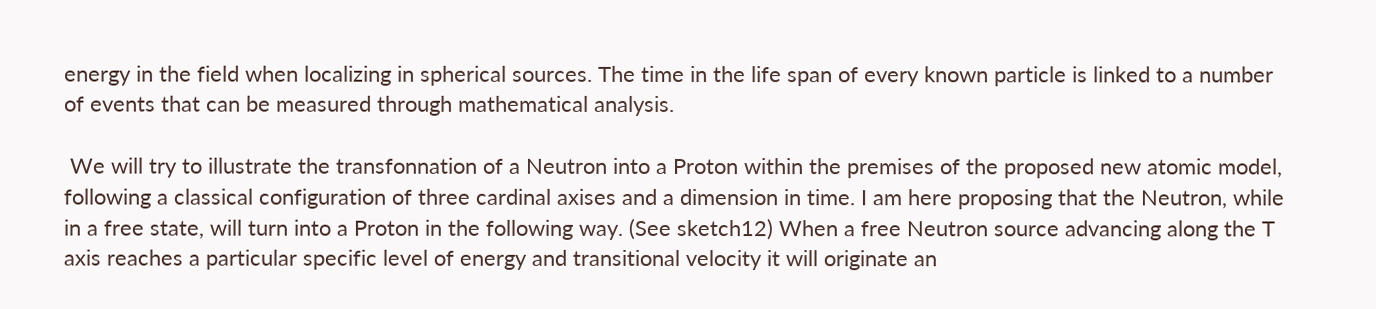energy in the field when localizing in spherical sources. The time in the life span of every known particle is linked to a number of events that can be measured through mathematical analysis.

 We will try to illustrate the transfonnation of a Neutron into a Proton within the premises of the proposed new atomic model, following a classical configuration of three cardinal axises and a dimension in time. I am here proposing that the Neutron, while in a free state, will turn into a Proton in the following way. (See sketch12) When a free Neutron source advancing along the T axis reaches a particular specific level of energy and transitional velocity it will originate an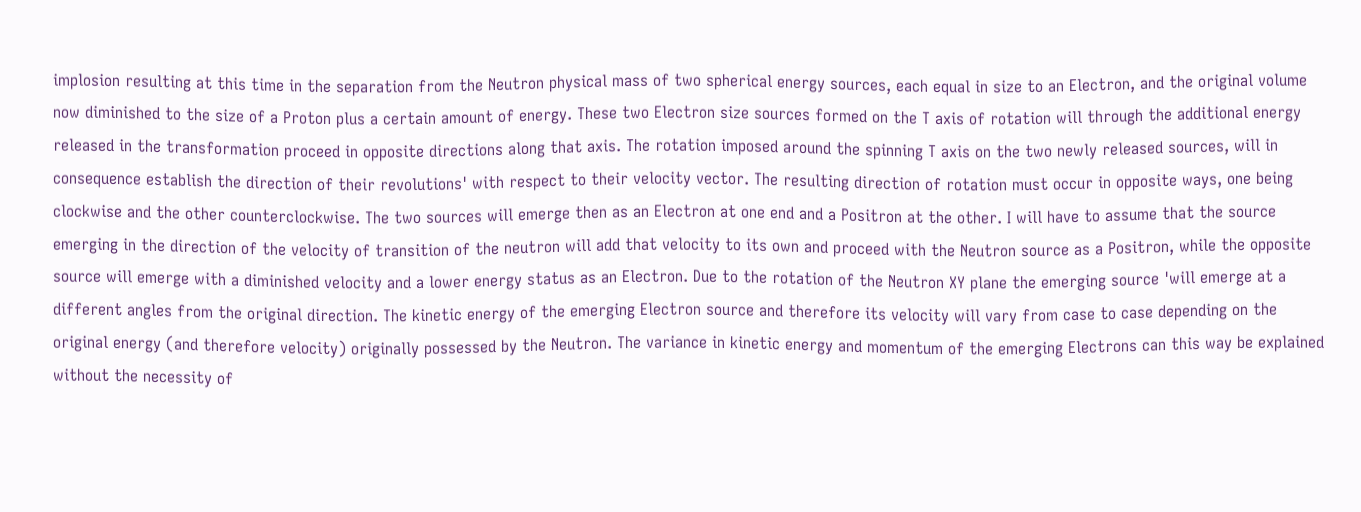implosion resulting at this time in the separation from the Neutron physical mass of two spherical energy sources, each equal in size to an Electron, and the original volume now diminished to the size of a Proton plus a certain amount of energy. These two Electron size sources formed on the T axis of rotation will through the additional energy released in the transformation proceed in opposite directions along that axis. The rotation imposed around the spinning T axis on the two newly released sources, will in consequence establish the direction of their revolutions' with respect to their velocity vector. The resulting direction of rotation must occur in opposite ways, one being clockwise and the other counterclockwise. The two sources will emerge then as an Electron at one end and a Positron at the other. I will have to assume that the source emerging in the direction of the velocity of transition of the neutron will add that velocity to its own and proceed with the Neutron source as a Positron, while the opposite source will emerge with a diminished velocity and a lower energy status as an Electron. Due to the rotation of the Neutron XY plane the emerging source 'will emerge at a different angles from the original direction. The kinetic energy of the emerging Electron source and therefore its velocity will vary from case to case depending on the original energy (and therefore velocity) originally possessed by the Neutron. The variance in kinetic energy and momentum of the emerging Electrons can this way be explained without the necessity of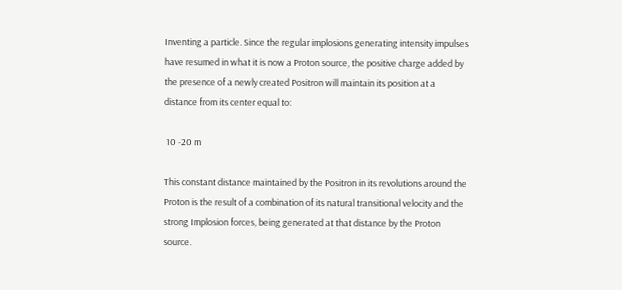Inventing a particle. Since the regular implosions generating intensity impulses have resumed in what it is now a Proton source, the positive charge added by the presence of a newly created Positron will maintain its position at a distance from its center equal to:

 10 -20 m

This constant distance maintained by the Positron in its revolutions around the Proton is the result of a combination of its natural transitional velocity and the strong Implosion forces, being generated at that distance by the Proton source.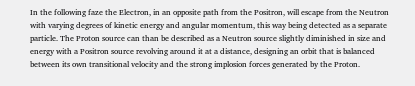In the following faze the Electron, in an opposite path from the Positron, will escape from the Neutron with varying degrees of kinetic energy and angular momentum, this way being detected as a separate particle. The Proton source can than be described as a Neutron source slightly diminished in size and energy with a Positron source revolving around it at a distance, designing an orbit that is balanced between its own transitional velocity and the strong implosion forces generated by the Proton.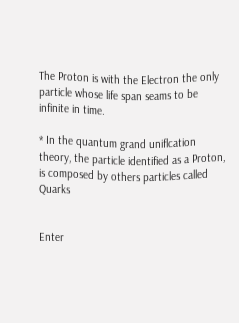The Proton is with the Electron the only particle whose life span seams to be infinite in time.

* In the quantum grand uniflcation theory, the particle identified as a Proton, is composed by others particles called Quarks


Enter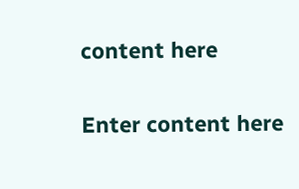content here

Enter content here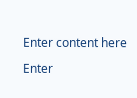Enter content here

Enter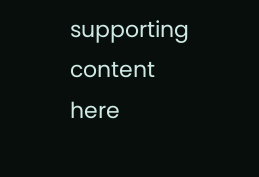supporting content here